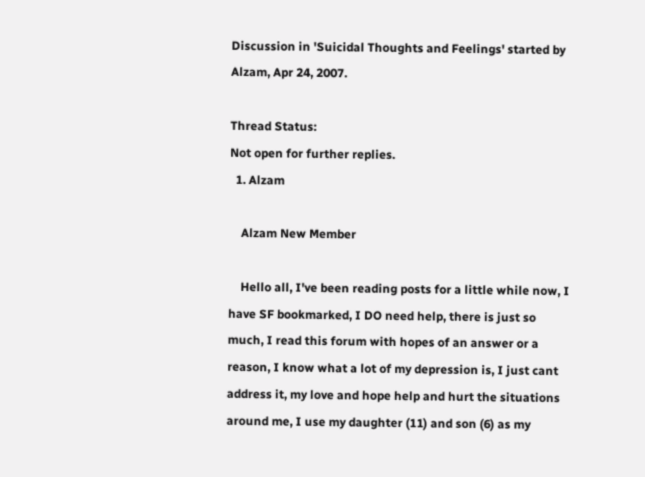Discussion in 'Suicidal Thoughts and Feelings' started by Alzam, Apr 24, 2007.

Thread Status:
Not open for further replies.
  1. Alzam

    Alzam New Member

    Hello all, I've been reading posts for a little while now, I have SF bookmarked, I DO need help, there is just so much, I read this forum with hopes of an answer or a reason, I know what a lot of my depression is, I just cant address it, my love and hope help and hurt the situations around me, I use my daughter (11) and son (6) as my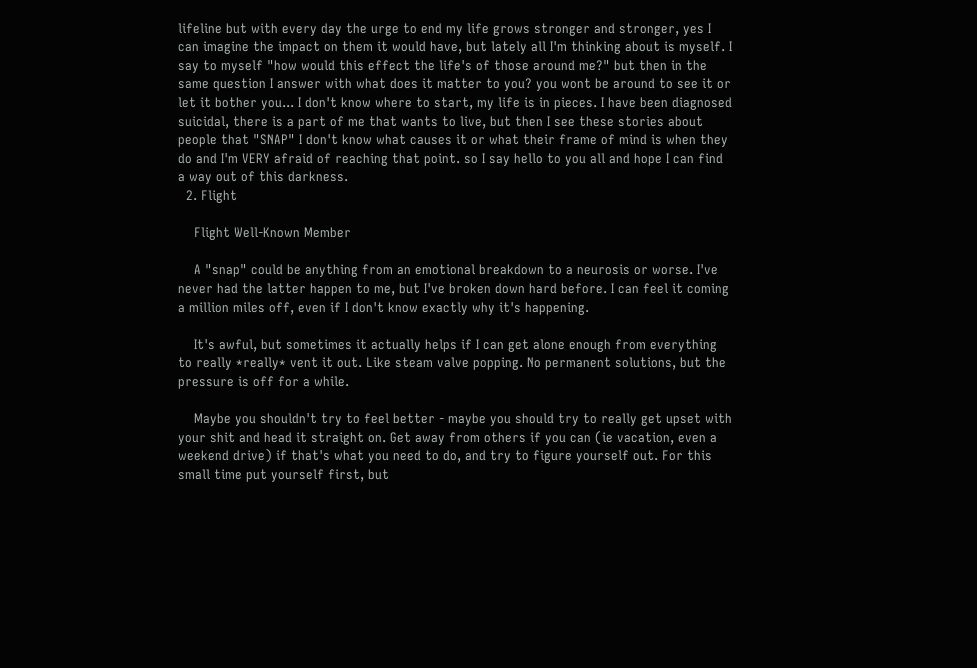lifeline but with every day the urge to end my life grows stronger and stronger, yes I can imagine the impact on them it would have, but lately all I'm thinking about is myself. I say to myself "how would this effect the life's of those around me?" but then in the same question I answer with what does it matter to you? you wont be around to see it or let it bother you... I don't know where to start, my life is in pieces. I have been diagnosed suicidal, there is a part of me that wants to live, but then I see these stories about people that "SNAP" I don't know what causes it or what their frame of mind is when they do and I'm VERY afraid of reaching that point. so I say hello to you all and hope I can find a way out of this darkness.
  2. Flight

    Flight Well-Known Member

    A "snap" could be anything from an emotional breakdown to a neurosis or worse. I've never had the latter happen to me, but I've broken down hard before. I can feel it coming a million miles off, even if I don't know exactly why it's happening.

    It's awful, but sometimes it actually helps if I can get alone enough from everything to really *really* vent it out. Like steam valve popping. No permanent solutions, but the pressure is off for a while.

    Maybe you shouldn't try to feel better - maybe you should try to really get upset with your shit and head it straight on. Get away from others if you can (ie vacation, even a weekend drive) if that's what you need to do, and try to figure yourself out. For this small time put yourself first, but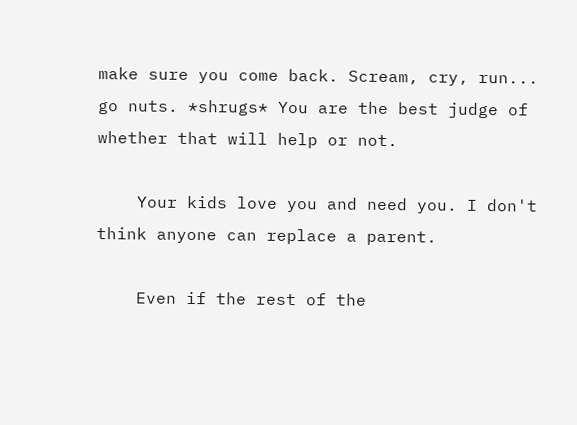make sure you come back. Scream, cry, run... go nuts. *shrugs* You are the best judge of whether that will help or not.

    Your kids love you and need you. I don't think anyone can replace a parent.

    Even if the rest of the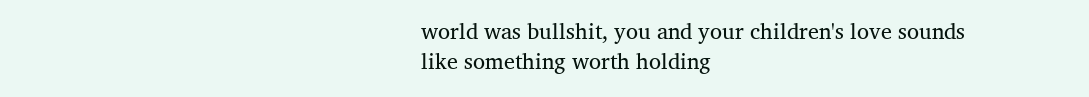world was bullshit, you and your children's love sounds like something worth holding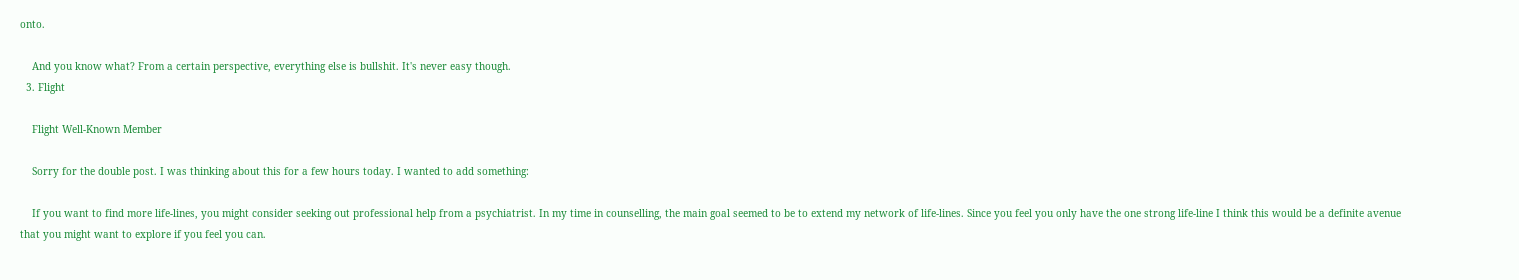onto.

    And you know what? From a certain perspective, everything else is bullshit. It's never easy though.
  3. Flight

    Flight Well-Known Member

    Sorry for the double post. I was thinking about this for a few hours today. I wanted to add something:

    If you want to find more life-lines, you might consider seeking out professional help from a psychiatrist. In my time in counselling, the main goal seemed to be to extend my network of life-lines. Since you feel you only have the one strong life-line I think this would be a definite avenue that you might want to explore if you feel you can.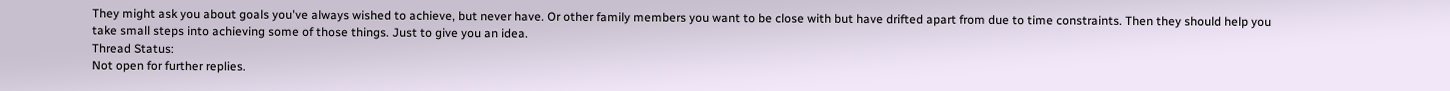They might ask you about goals you've always wished to achieve, but never have. Or other family members you want to be close with but have drifted apart from due to time constraints. Then they should help you take small steps into achieving some of those things. Just to give you an idea.
Thread Status:
Not open for further replies.